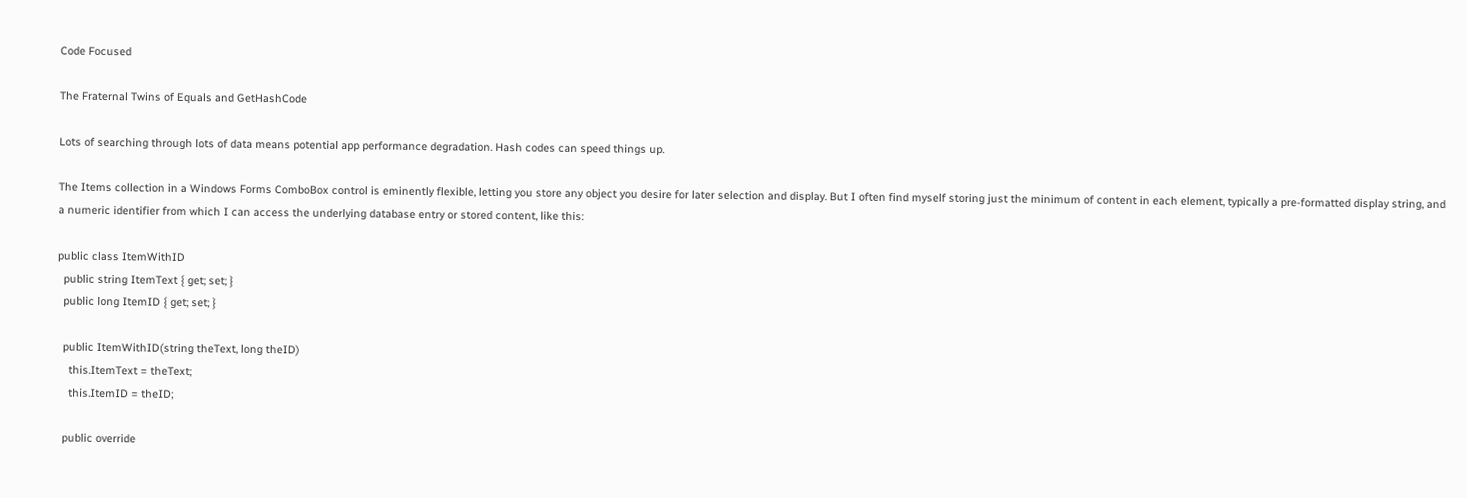Code Focused

The Fraternal Twins of Equals and GetHashCode

Lots of searching through lots of data means potential app performance degradation. Hash codes can speed things up.

The Items collection in a Windows Forms ComboBox control is eminently flexible, letting you store any object you desire for later selection and display. But I often find myself storing just the minimum of content in each element, typically a pre-formatted display string, and a numeric identifier from which I can access the underlying database entry or stored content, like this:

public class ItemWithID
  public string ItemText { get; set; }
  public long ItemID { get; set; }

  public ItemWithID(string theText, long theID)
    this.ItemText = theText;
    this.ItemID = theID;

  public override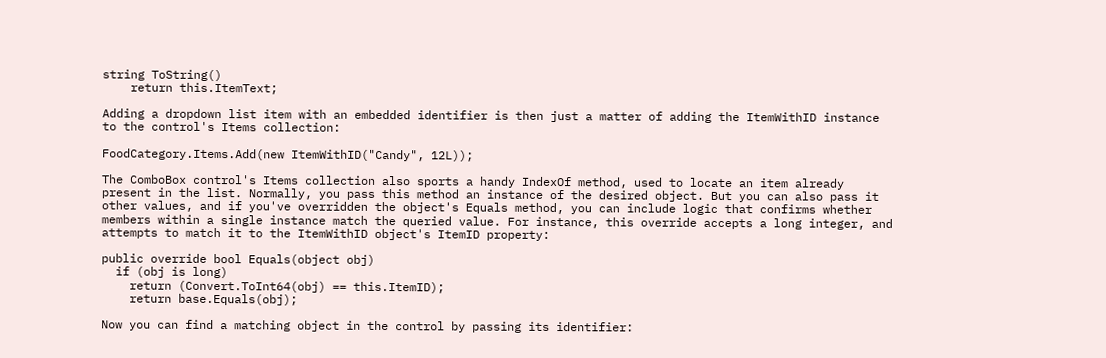string ToString()
    return this.ItemText;

Adding a dropdown list item with an embedded identifier is then just a matter of adding the ItemWithID instance to the control's Items collection:

FoodCategory.Items.Add(new ItemWithID("Candy", 12L));

The ComboBox control's Items collection also sports a handy IndexOf method, used to locate an item already present in the list. Normally, you pass this method an instance of the desired object. But you can also pass it other values, and if you've overridden the object's Equals method, you can include logic that confirms whether members within a single instance match the queried value. For instance, this override accepts a long integer, and attempts to match it to the ItemWithID object's ItemID property:

public override bool Equals(object obj)
  if (obj is long)
    return (Convert.ToInt64(obj) == this.ItemID);
    return base.Equals(obj);

Now you can find a matching object in the control by passing its identifier: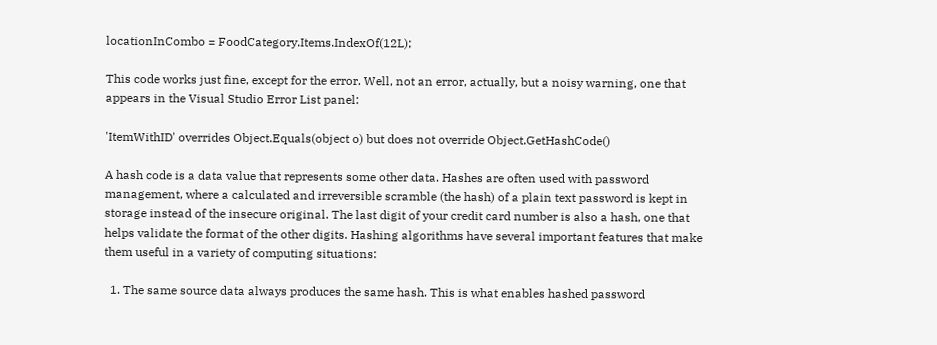locationInCombo = FoodCategory.Items.IndexOf(12L);

This code works just fine, except for the error. Well, not an error, actually, but a noisy warning, one that appears in the Visual Studio Error List panel:

'ItemWithID' overrides Object.Equals(object o) but does not override Object.GetHashCode()

A hash code is a data value that represents some other data. Hashes are often used with password management, where a calculated and irreversible scramble (the hash) of a plain text password is kept in storage instead of the insecure original. The last digit of your credit card number is also a hash, one that helps validate the format of the other digits. Hashing algorithms have several important features that make them useful in a variety of computing situations:

  1. The same source data always produces the same hash. This is what enables hashed password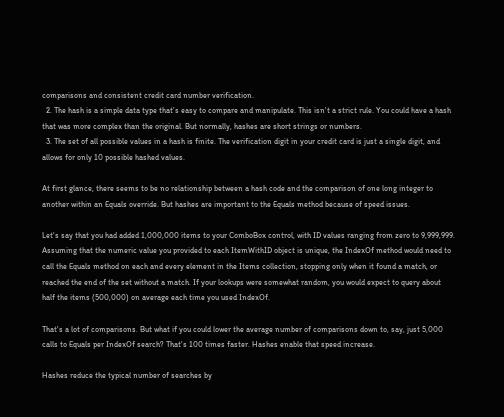comparisons and consistent credit card number verification.
  2. The hash is a simple data type that’s easy to compare and manipulate. This isn't a strict rule. You could have a hash that was more complex than the original. But normally, hashes are short strings or numbers.
  3. The set of all possible values in a hash is finite. The verification digit in your credit card is just a single digit, and allows for only 10 possible hashed values.

At first glance, there seems to be no relationship between a hash code and the comparison of one long integer to another within an Equals override. But hashes are important to the Equals method because of speed issues.

Let's say that you had added 1,000,000 items to your ComboBox control, with ID values ranging from zero to 9,999,999. Assuming that the numeric value you provided to each ItemWithID object is unique, the IndexOf method would need to call the Equals method on each and every element in the Items collection, stopping only when it found a match, or reached the end of the set without a match. If your lookups were somewhat random, you would expect to query about half the items (500,000) on average each time you used IndexOf.

That's a lot of comparisons. But what if you could lower the average number of comparisons down to, say, just 5,000 calls to Equals per IndexOf search? That's 100 times faster. Hashes enable that speed increase.

Hashes reduce the typical number of searches by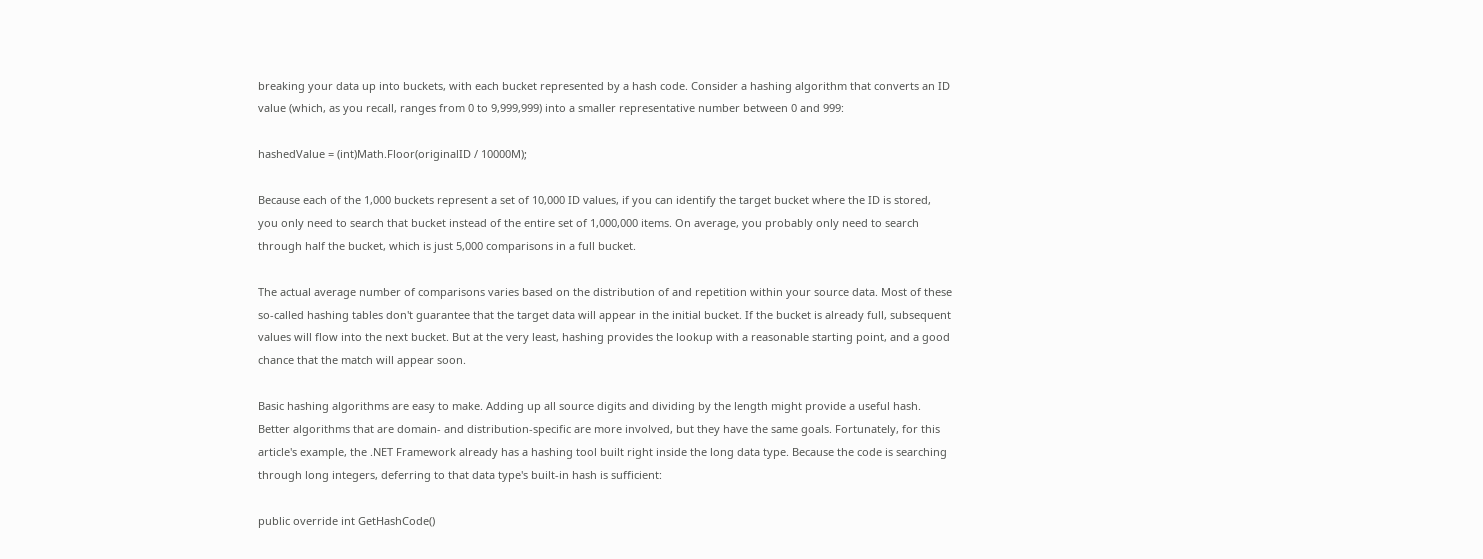breaking your data up into buckets, with each bucket represented by a hash code. Consider a hashing algorithm that converts an ID value (which, as you recall, ranges from 0 to 9,999,999) into a smaller representative number between 0 and 999:

hashedValue = (int)Math.Floor(originalID / 10000M);

Because each of the 1,000 buckets represent a set of 10,000 ID values, if you can identify the target bucket where the ID is stored, you only need to search that bucket instead of the entire set of 1,000,000 items. On average, you probably only need to search through half the bucket, which is just 5,000 comparisons in a full bucket.

The actual average number of comparisons varies based on the distribution of and repetition within your source data. Most of these so-called hashing tables don't guarantee that the target data will appear in the initial bucket. If the bucket is already full, subsequent values will flow into the next bucket. But at the very least, hashing provides the lookup with a reasonable starting point, and a good chance that the match will appear soon.

Basic hashing algorithms are easy to make. Adding up all source digits and dividing by the length might provide a useful hash. Better algorithms that are domain- and distribution-specific are more involved, but they have the same goals. Fortunately, for this article's example, the .NET Framework already has a hashing tool built right inside the long data type. Because the code is searching through long integers, deferring to that data type's built-in hash is sufficient:

public override int GetHashCode()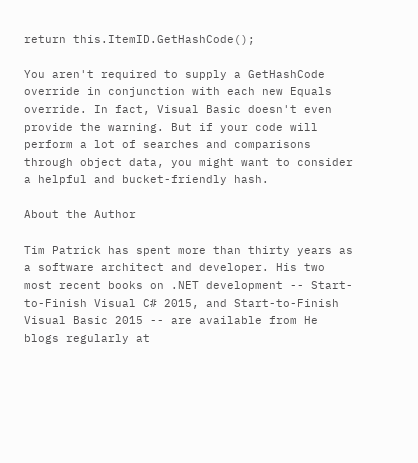return this.ItemID.GetHashCode();

You aren't required to supply a GetHashCode override in conjunction with each new Equals override. In fact, Visual Basic doesn't even provide the warning. But if your code will perform a lot of searches and comparisons through object data, you might want to consider a helpful and bucket-friendly hash.

About the Author

Tim Patrick has spent more than thirty years as a software architect and developer. His two most recent books on .NET development -- Start-to-Finish Visual C# 2015, and Start-to-Finish Visual Basic 2015 -- are available from He blogs regularly at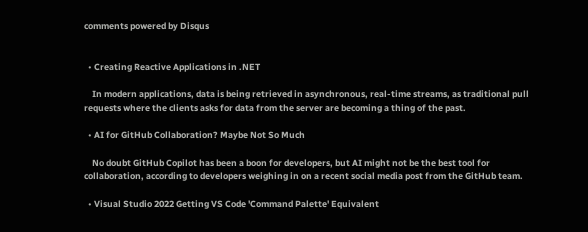comments powered by Disqus


  • Creating Reactive Applications in .NET

    In modern applications, data is being retrieved in asynchronous, real-time streams, as traditional pull requests where the clients asks for data from the server are becoming a thing of the past.

  • AI for GitHub Collaboration? Maybe Not So Much

    No doubt GitHub Copilot has been a boon for developers, but AI might not be the best tool for collaboration, according to developers weighing in on a recent social media post from the GitHub team.

  • Visual Studio 2022 Getting VS Code 'Command Palette' Equivalent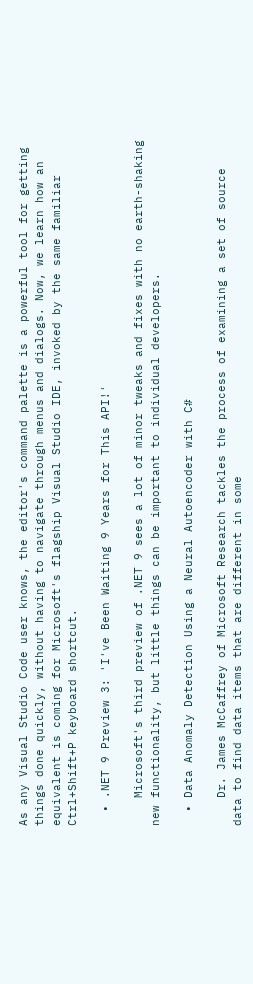As any Visual Studio Code user knows, the editor's command palette is a powerful tool for getting things done quickly, without having to navigate through menus and dialogs. Now, we learn how an equivalent is coming for Microsoft's flagship Visual Studio IDE, invoked by the same familiar Ctrl+Shift+P keyboard shortcut.

  • .NET 9 Preview 3: 'I've Been Waiting 9 Years for This API!'

    Microsoft's third preview of .NET 9 sees a lot of minor tweaks and fixes with no earth-shaking new functionality, but little things can be important to individual developers.

  • Data Anomaly Detection Using a Neural Autoencoder with C#

    Dr. James McCaffrey of Microsoft Research tackles the process of examining a set of source data to find data items that are different in some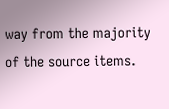way from the majority of the source items.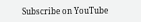Subscribe on YouTube